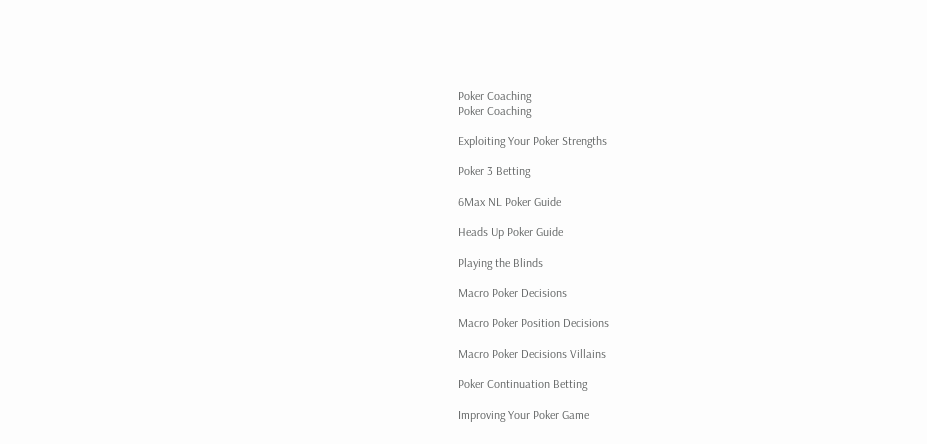Poker Coaching
Poker Coaching

Exploiting Your Poker Strengths

Poker 3 Betting

6Max NL Poker Guide

Heads Up Poker Guide

Playing the Blinds

Macro Poker Decisions

Macro Poker Position Decisions

Macro Poker Decisions Villains

Poker Continuation Betting

Improving Your Poker Game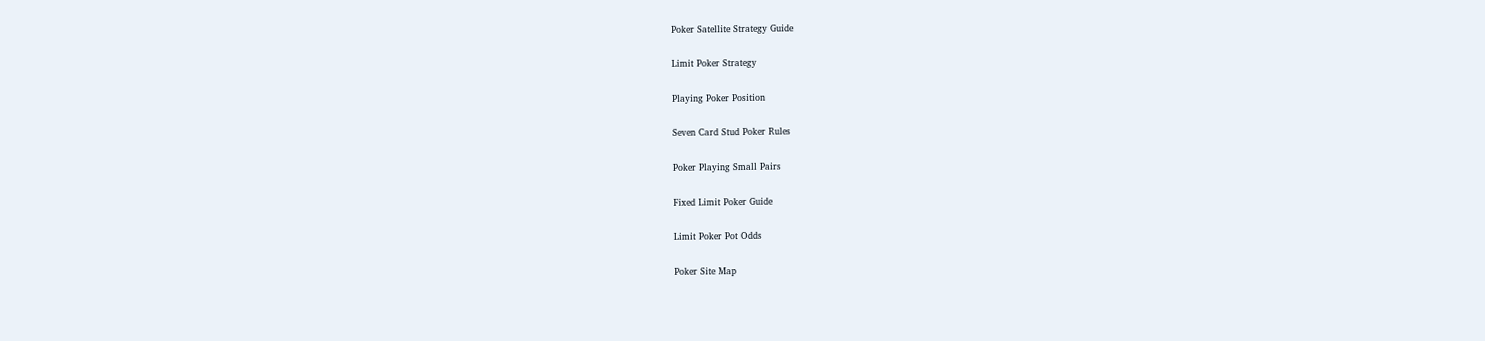Poker Satellite Strategy Guide

Limit Poker Strategy

Playing Poker Position

Seven Card Stud Poker Rules

Poker Playing Small Pairs

Fixed Limit Poker Guide

Limit Poker Pot Odds

Poker Site Map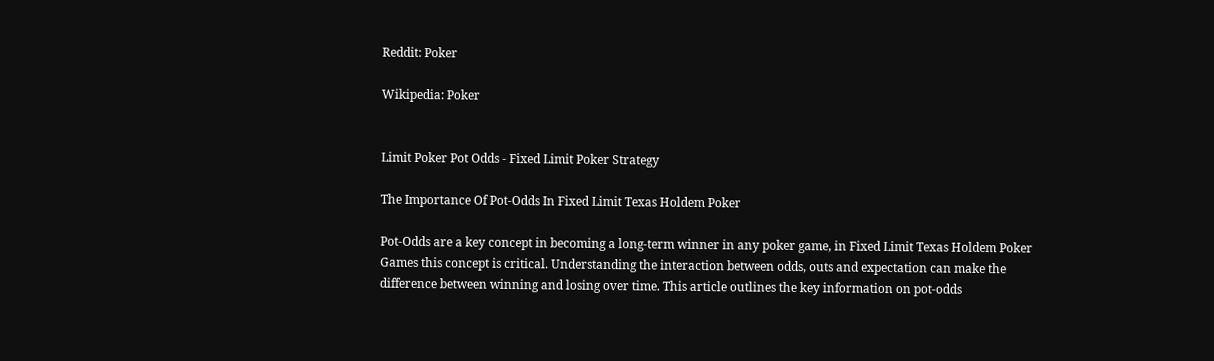Reddit: Poker

Wikipedia: Poker


Limit Poker Pot Odds - Fixed Limit Poker Strategy

The Importance Of Pot-Odds In Fixed Limit Texas Holdem Poker

Pot-Odds are a key concept in becoming a long-term winner in any poker game, in Fixed Limit Texas Holdem Poker Games this concept is critical. Understanding the interaction between odds, outs and expectation can make the difference between winning and losing over time. This article outlines the key information on pot-odds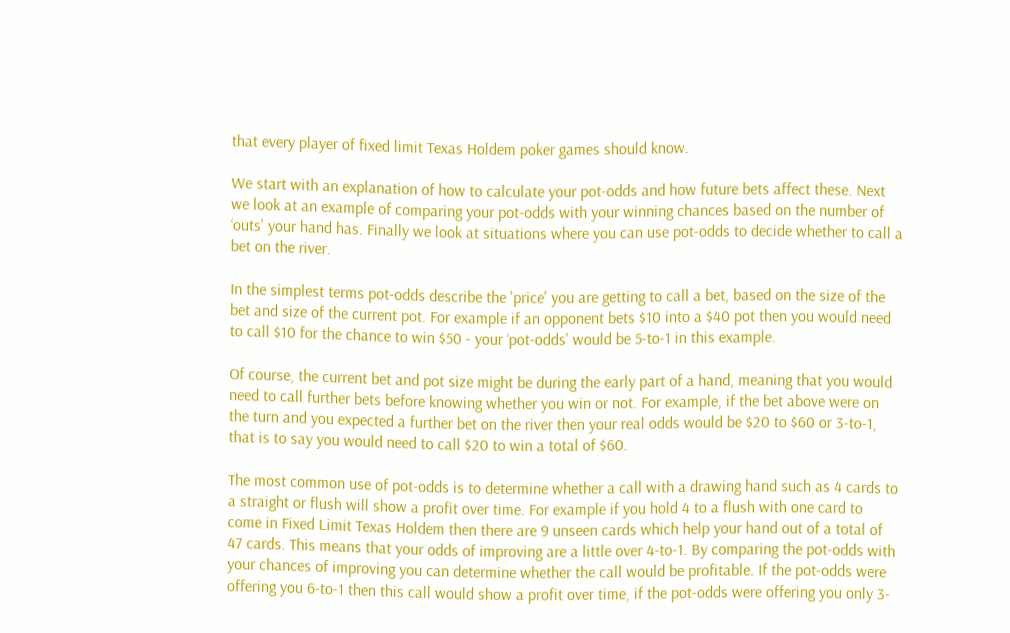that every player of fixed limit Texas Holdem poker games should know.

We start with an explanation of how to calculate your pot-odds and how future bets affect these. Next we look at an example of comparing your pot-odds with your winning chances based on the number of ‘outs' your hand has. Finally we look at situations where you can use pot-odds to decide whether to call a bet on the river.

In the simplest terms pot-odds describe the 'price' you are getting to call a bet, based on the size of the bet and size of the current pot. For example if an opponent bets $10 into a $40 pot then you would need to call $10 for the chance to win $50 - your ‘pot-odds' would be 5-to-1 in this example.

Of course, the current bet and pot size might be during the early part of a hand, meaning that you would need to call further bets before knowing whether you win or not. For example, if the bet above were on the turn and you expected a further bet on the river then your real odds would be $20 to $60 or 3-to-1, that is to say you would need to call $20 to win a total of $60.

The most common use of pot-odds is to determine whether a call with a drawing hand such as 4 cards to a straight or flush will show a profit over time. For example if you hold 4 to a flush with one card to come in Fixed Limit Texas Holdem then there are 9 unseen cards which help your hand out of a total of 47 cards. This means that your odds of improving are a little over 4-to-1. By comparing the pot-odds with your chances of improving you can determine whether the call would be profitable. If the pot-odds were offering you 6-to-1 then this call would show a profit over time, if the pot-odds were offering you only 3-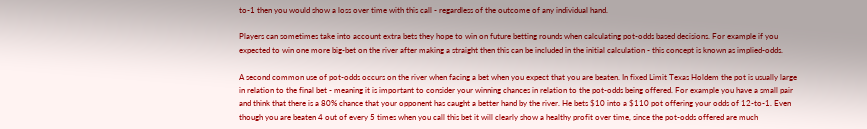to-1 then you would show a loss over time with this call - regardless of the outcome of any individual hand.

Players can sometimes take into account extra bets they hope to win on future betting rounds when calculating pot-odds based decisions. For example if you expected to win one more big-bet on the river after making a straight then this can be included in the initial calculation - this concept is known as implied-odds.

A second common use of pot-odds occurs on the river when facing a bet when you expect that you are beaten. In fixed Limit Texas Holdem the pot is usually large in relation to the final bet - meaning it is important to consider your winning chances in relation to the pot-odds being offered. For example you have a small pair and think that there is a 80% chance that your opponent has caught a better hand by the river. He bets $10 into a $110 pot offering your odds of 12-to-1. Even though you are beaten 4 out of every 5 times when you call this bet it will clearly show a healthy profit over time, since the pot-odds offered are much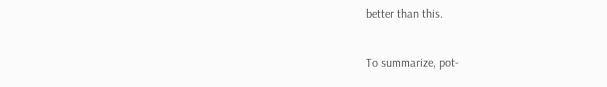better than this.

To summarize, pot-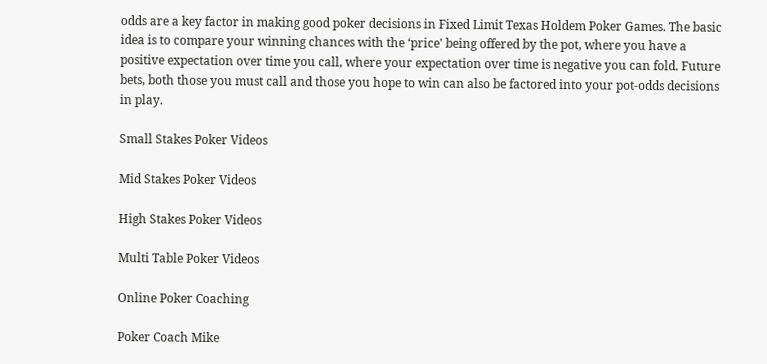odds are a key factor in making good poker decisions in Fixed Limit Texas Holdem Poker Games. The basic idea is to compare your winning chances with the ‘price' being offered by the pot, where you have a positive expectation over time you call, where your expectation over time is negative you can fold. Future bets, both those you must call and those you hope to win can also be factored into your pot-odds decisions in play.

Small Stakes Poker Videos

Mid Stakes Poker Videos

High Stakes Poker Videos

Multi Table Poker Videos

Online Poker Coaching

Poker Coach Mike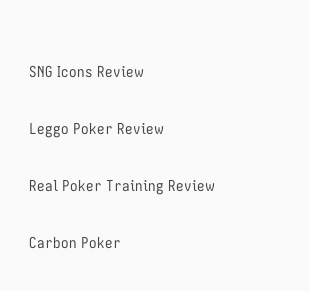SNG Icons Review

Leggo Poker Review

Real Poker Training Review

Carbon Poker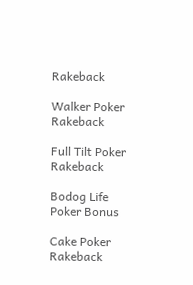Rakeback

Walker Poker Rakeback

Full Tilt Poker Rakeback

Bodog Life Poker Bonus

Cake Poker Rakeback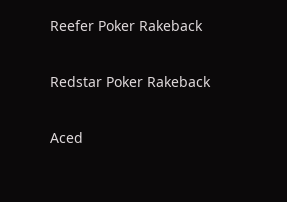Reefer Poker Rakeback

Redstar Poker Rakeback

Aced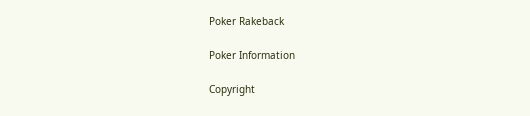Poker Rakeback

Poker Information

Copyright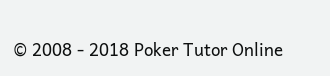© 2008 - 2018 Poker Tutor Online